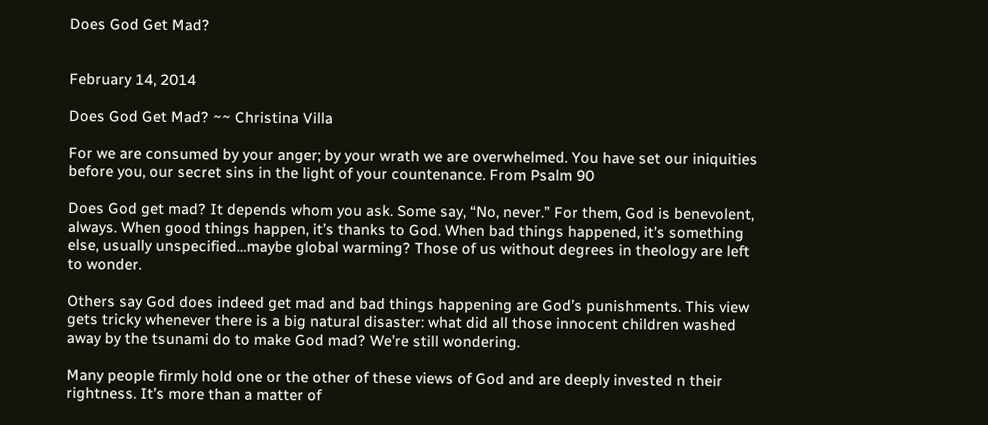Does God Get Mad?


February 14, 2014

Does God Get Mad? ~~ Christina Villa

For we are consumed by your anger; by your wrath we are overwhelmed. You have set our iniquities before you, our secret sins in the light of your countenance. From Psalm 90

Does God get mad? It depends whom you ask. Some say, “No, never.” For them, God is benevolent, always. When good things happen, it’s thanks to God. When bad things happened, it’s something else, usually unspecified…maybe global warming? Those of us without degrees in theology are left to wonder.

Others say God does indeed get mad and bad things happening are God’s punishments. This view gets tricky whenever there is a big natural disaster: what did all those innocent children washed away by the tsunami do to make God mad? We’re still wondering.

Many people firmly hold one or the other of these views of God and are deeply invested n their rightness. It’s more than a matter of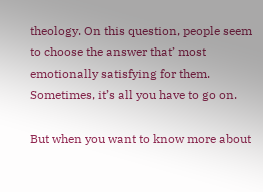theology. On this question, people seem to choose the answer that’ most emotionally satisfying for them. Sometimes, it’s all you have to go on.

But when you want to know more about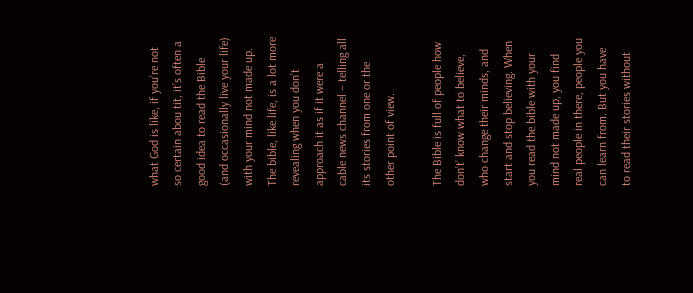what God is like, if you’re not so certain abou tit, it’s often a good idea to read the Bible (and occasionally live your life) with your mind not made up. The bible, like life, is a lot more revealing when you don’t approach it as if it were a cable news channel – telling all its stories from one or the other point of view.

The Bible is full of people how don’t’ know what to believe, who change their minds, and start and stop believing. When you read the bible with your mind not made up, you find real people in there, people you can learn from. But you have to read their stories without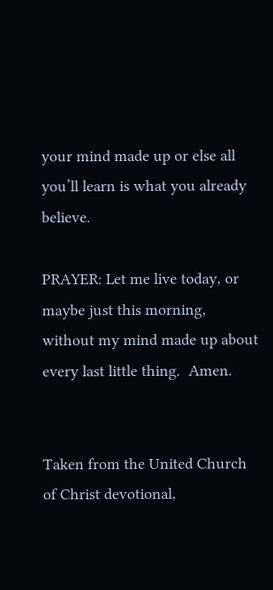your mind made up or else all you’ll learn is what you already believe.

PRAYER: Let me live today, or maybe just this morning, without my mind made up about every last little thing.  Amen.


Taken from the United Church of Christ devotional,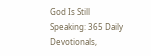God Is Still Speaking: 365 Daily Devotionals,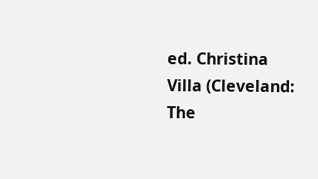ed. Christina Villa (Cleveland: The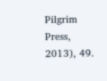Pilgrim Press, 2013), 49.